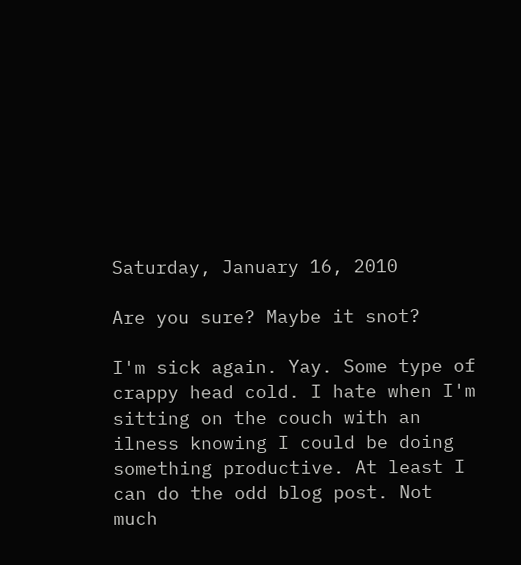Saturday, January 16, 2010

Are you sure? Maybe it snot?

I'm sick again. Yay. Some type of crappy head cold. I hate when I'm sitting on the couch with an ilness knowing I could be doing something productive. At least I can do the odd blog post. Not much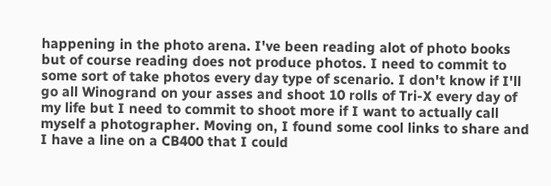happening in the photo arena. I've been reading alot of photo books but of course reading does not produce photos. I need to commit to some sort of take photos every day type of scenario. I don't know if I'll go all Winogrand on your asses and shoot 10 rolls of Tri-X every day of my life but I need to commit to shoot more if I want to actually call myself a photographer. Moving on, I found some cool links to share and I have a line on a CB400 that I could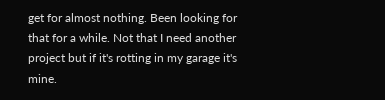get for almost nothing. Been looking for that for a while. Not that I need another project but if it's rotting in my garage it's mine.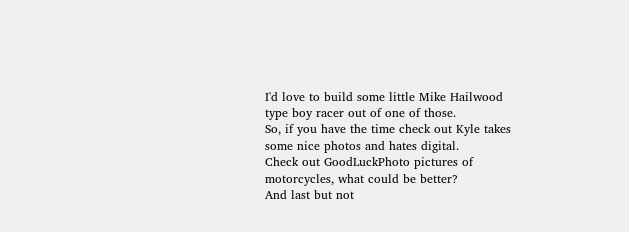I'd love to build some little Mike Hailwood type boy racer out of one of those.
So, if you have the time check out Kyle takes some nice photos and hates digital.
Check out GoodLuckPhoto pictures of motorcycles, what could be better?
And last but not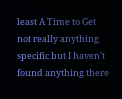least A Time to Get not really anything specific but I haven't found anything there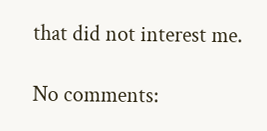that did not interest me.

No comments: